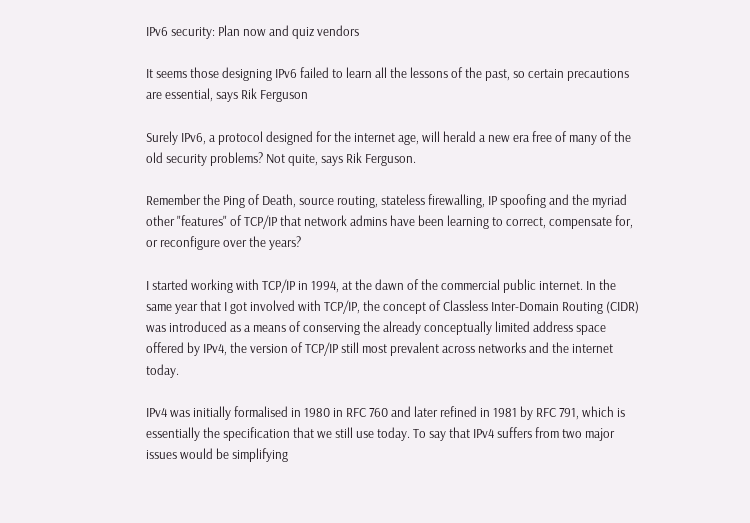IPv6 security: Plan now and quiz vendors

It seems those designing IPv6 failed to learn all the lessons of the past, so certain precautions are essential, says Rik Ferguson

Surely IPv6, a protocol designed for the internet age, will herald a new era free of many of the old security problems? Not quite, says Rik Ferguson.

Remember the Ping of Death, source routing, stateless firewalling, IP spoofing and the myriad other "features" of TCP/IP that network admins have been learning to correct, compensate for, or reconfigure over the years?

I started working with TCP/IP in 1994, at the dawn of the commercial public internet. In the same year that I got involved with TCP/IP, the concept of Classless Inter-Domain Routing (CIDR) was introduced as a means of conserving the already conceptually limited address space offered by IPv4, the version of TCP/IP still most prevalent across networks and the internet today.

IPv4 was initially formalised in 1980 in RFC 760 and later refined in 1981 by RFC 791, which is essentially the specification that we still use today. To say that IPv4 suffers from two major issues would be simplifying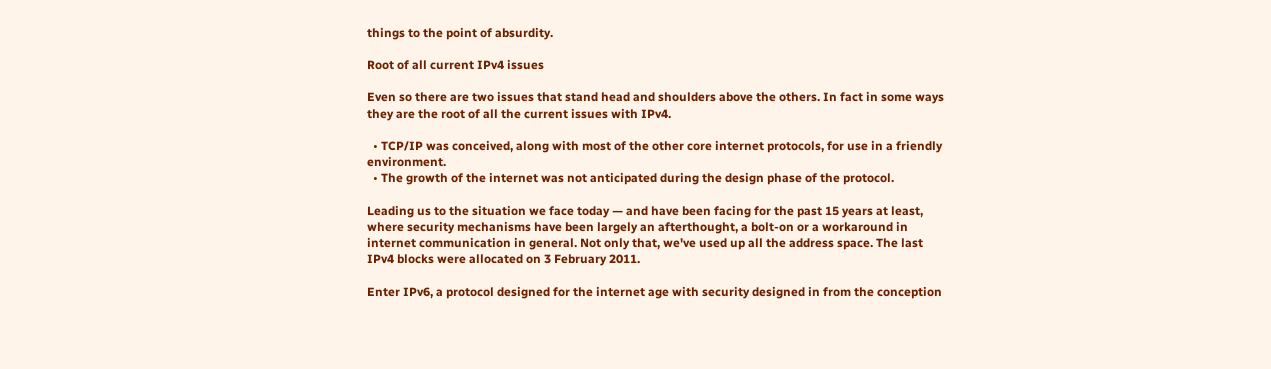things to the point of absurdity.

Root of all current IPv4 issues

Even so there are two issues that stand head and shoulders above the others. In fact in some ways they are the root of all the current issues with IPv4.

  • TCP/IP was conceived, along with most of the other core internet protocols, for use in a friendly environment.
  • The growth of the internet was not anticipated during the design phase of the protocol.

Leading us to the situation we face today — and have been facing for the past 15 years at least, where security mechanisms have been largely an afterthought, a bolt-on or a workaround in internet communication in general. Not only that, we've used up all the address space. The last IPv4 blocks were allocated on 3 February 2011.

Enter IPv6, a protocol designed for the internet age with security designed in from the conception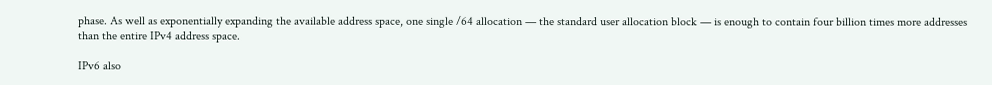phase. As well as exponentially expanding the available address space, one single /64 allocation — the standard user allocation block — is enough to contain four billion times more addresses than the entire IPv4 address space.

IPv6 also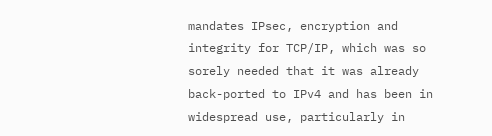mandates IPsec, encryption and integrity for TCP/IP, which was so sorely needed that it was already back-ported to IPv4 and has been in widespread use, particularly in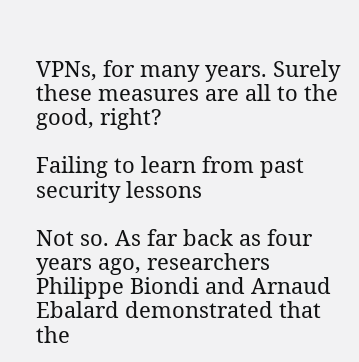VPNs, for many years. Surely these measures are all to the good, right?

Failing to learn from past security lessons

Not so. As far back as four years ago, researchers Philippe Biondi and Arnaud Ebalard demonstrated that the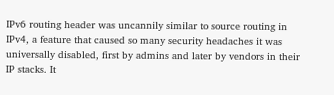IPv6 routing header was uncannily similar to source routing in IPv4, a feature that caused so many security headaches it was universally disabled, first by admins and later by vendors in their IP stacks. It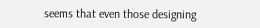seems that even those designing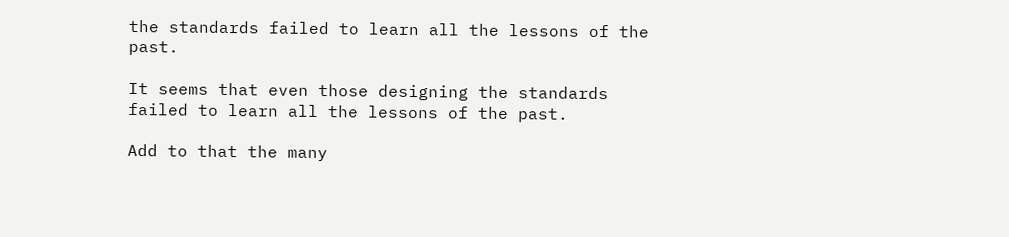the standards failed to learn all the lessons of the past.

It seems that even those designing the standards failed to learn all the lessons of the past.

Add to that the many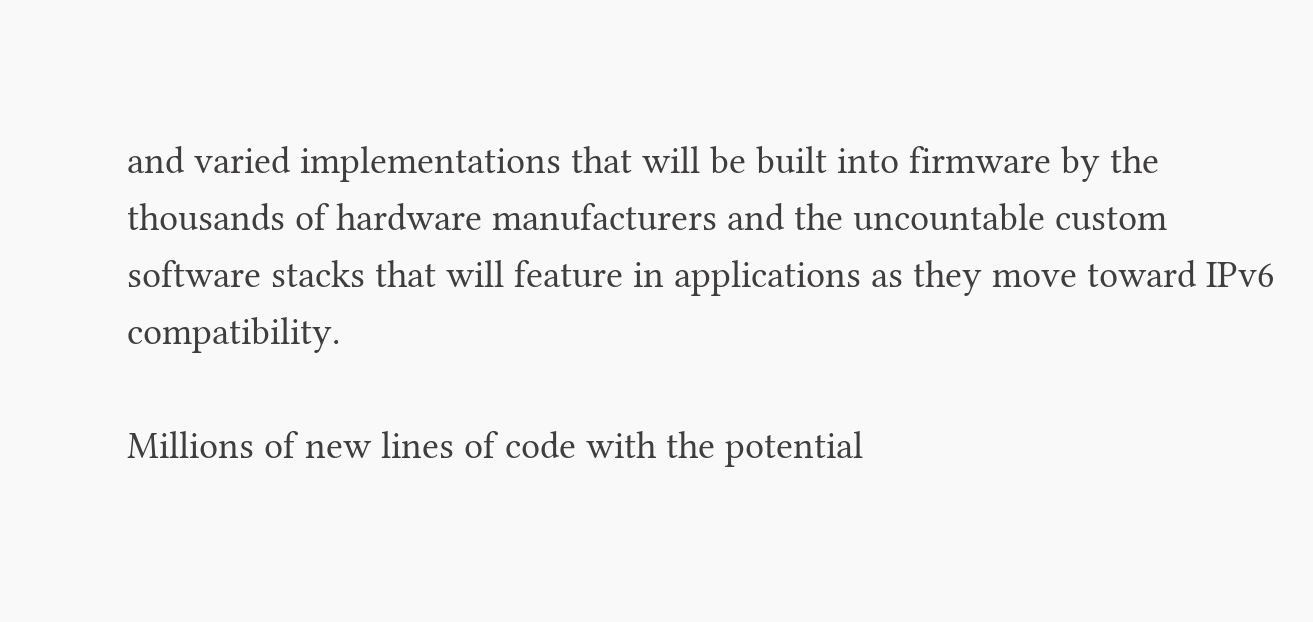and varied implementations that will be built into firmware by the thousands of hardware manufacturers and the uncountable custom software stacks that will feature in applications as they move toward IPv6 compatibility.

Millions of new lines of code with the potential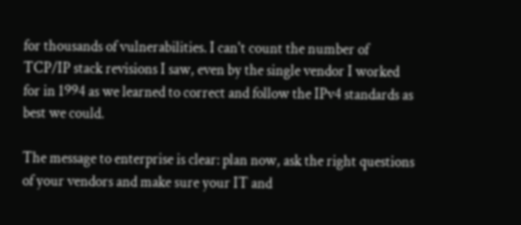for thousands of vulnerabilities. I can't count the number of TCP/IP stack revisions I saw, even by the single vendor I worked for in 1994 as we learned to correct and follow the IPv4 standards as best we could.

The message to enterprise is clear: plan now, ask the right questions of your vendors and make sure your IT and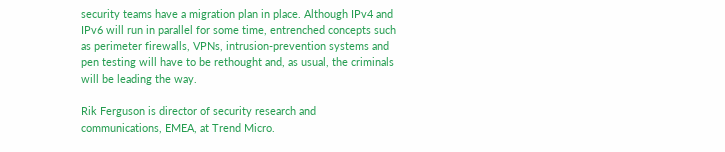security teams have a migration plan in place. Although IPv4 and IPv6 will run in parallel for some time, entrenched concepts such as perimeter firewalls, VPNs, intrusion-prevention systems and pen testing will have to be rethought and, as usual, the criminals will be leading the way.

Rik Ferguson is director of security research and communications, EMEA, at Trend Micro.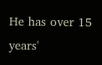He has over 15 years'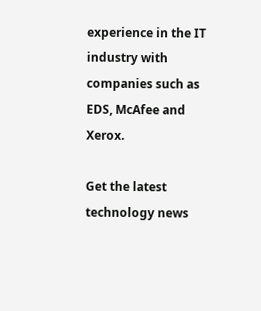experience in the IT industry with companies such as EDS, McAfee and Xerox.

Get the latest technology news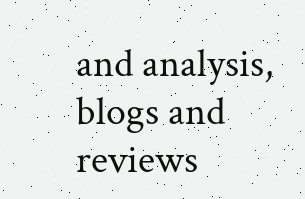and analysis, blogs and reviews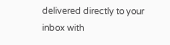delivered directly to your inbox with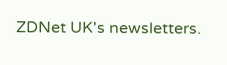ZDNet UK's newsletters.